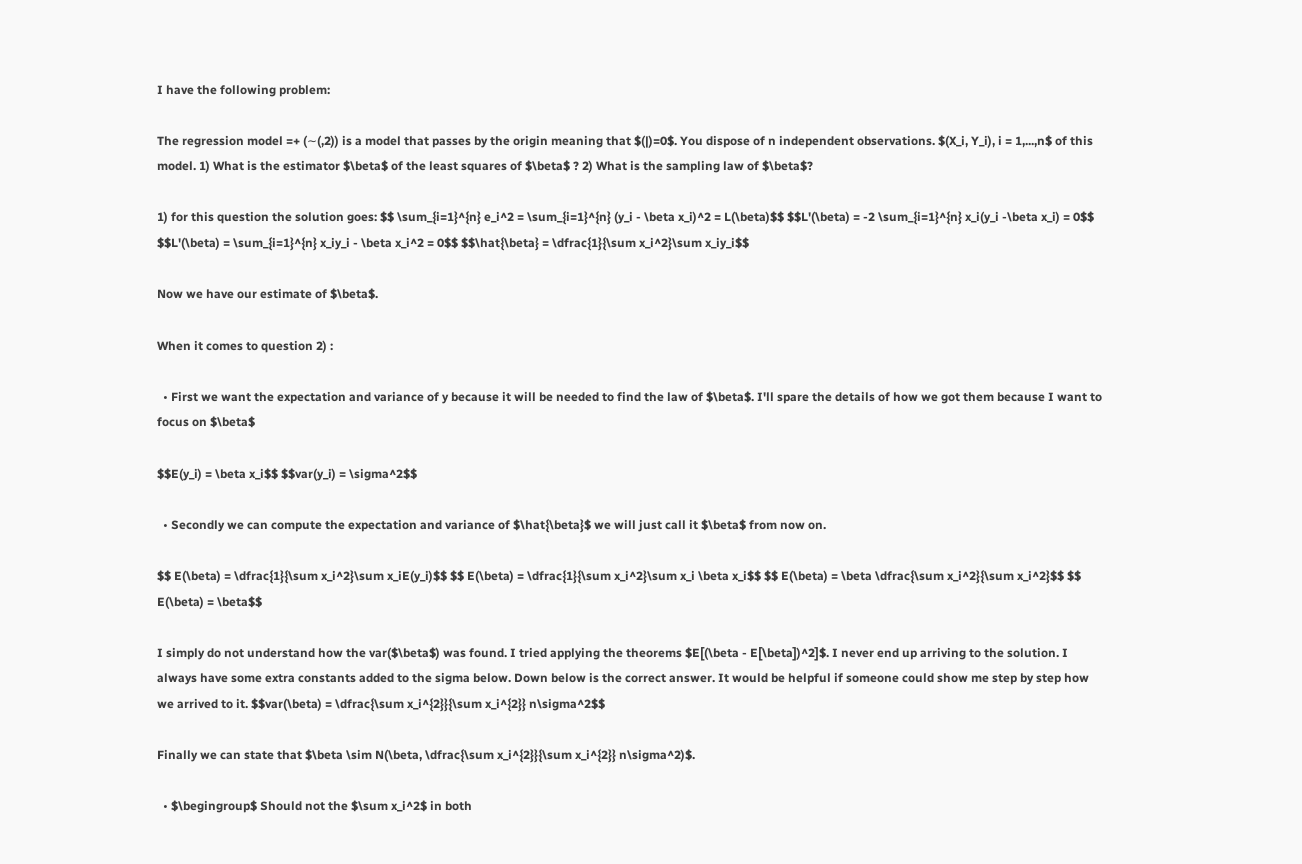I have the following problem:

The regression model =+ (∼(,2)) is a model that passes by the origin meaning that $(|)=0$. You dispose of n independent observations. $(X_i, Y_i), i = 1,...,n$ of this model. 1) What is the estimator $\beta$ of the least squares of $\beta$ ? 2) What is the sampling law of $\beta$?

1) for this question the solution goes: $$ \sum_{i=1}^{n} e_i^2 = \sum_{i=1}^{n} (y_i - \beta x_i)^2 = L(\beta)$$ $$L'(\beta) = -2 \sum_{i=1}^{n} x_i(y_i -\beta x_i) = 0$$ $$L'(\beta) = \sum_{i=1}^{n} x_iy_i - \beta x_i^2 = 0$$ $$\hat{\beta} = \dfrac{1}{\sum x_i^2}\sum x_iy_i$$

Now we have our estimate of $\beta$.

When it comes to question 2) :

  • First we want the expectation and variance of y because it will be needed to find the law of $\beta$. I'll spare the details of how we got them because I want to focus on $\beta$

$$E(y_i) = \beta x_i$$ $$var(y_i) = \sigma^2$$

  • Secondly we can compute the expectation and variance of $\hat{\beta}$ we will just call it $\beta$ from now on.

$$ E(\beta) = \dfrac{1}{\sum x_i^2}\sum x_iE(y_i)$$ $$ E(\beta) = \dfrac{1}{\sum x_i^2}\sum x_i \beta x_i$$ $$ E(\beta) = \beta \dfrac{\sum x_i^2}{\sum x_i^2}$$ $$ E(\beta) = \beta$$

I simply do not understand how the var($\beta$) was found. I tried applying the theorems $E[(\beta - E[\beta])^2]$. I never end up arriving to the solution. I always have some extra constants added to the sigma below. Down below is the correct answer. It would be helpful if someone could show me step by step how we arrived to it. $$var(\beta) = \dfrac{\sum x_i^{2}}{\sum x_i^{2}} n\sigma^2$$

Finally we can state that $\beta \sim N(\beta, \dfrac{\sum x_i^{2}}{\sum x_i^{2}} n\sigma^2)$.

  • $\begingroup$ Should not the $\sum x_i^2$ in both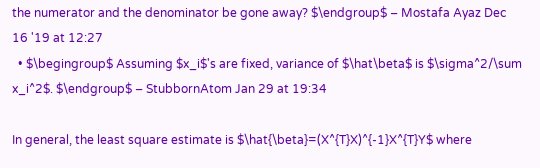the numerator and the denominator be gone away? $\endgroup$ – Mostafa Ayaz Dec 16 '19 at 12:27
  • $\begingroup$ Assuming $x_i$'s are fixed, variance of $\hat\beta$ is $\sigma^2/\sum x_i^2$. $\endgroup$ – StubbornAtom Jan 29 at 19:34

In general, the least square estimate is $\hat{\beta}=(X^{T}X)^{-1}X^{T}Y$ where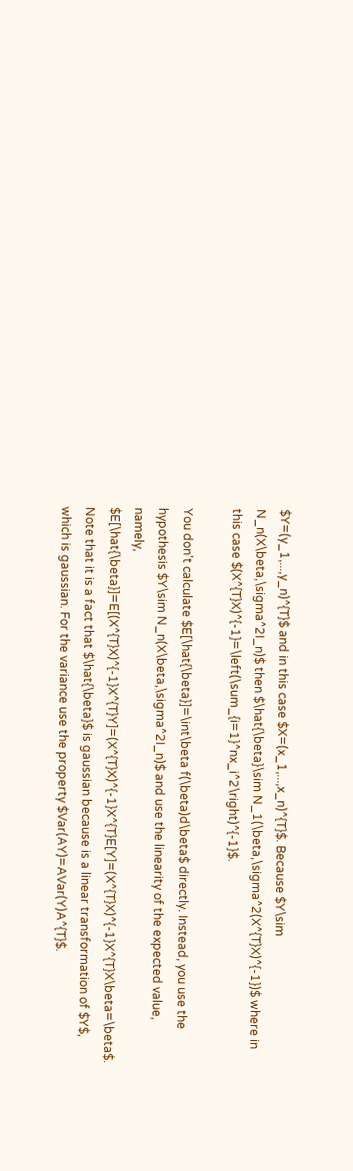$Y=(y_1,...,y_n)^{T}$ and in this case $X=(x_1,...,x_n)^{T}$. Because $Y\sim N_n(X\beta,\sigma^2I_n)$ then $\hat{\beta}\sim N_1(\beta,\sigma^2(X^{T}X)^{-1})$ where in this case $(X^{T}X)^{-1}=\left(\sum_{i=1}^nx_i^2\right)^{-1}$.

You don't calculate $E[\hat{\beta}]=\int\beta f(\beta)d\beta$ directly. Instead, you use the hypothesis $Y\sim N_n(X\beta,\sigma^2I_n)$ and use the linearity of the expected value, namely, $E[\hat{\beta}]=E[(X^{T}X)^{-1}X^{T}Y]=(X^{T}X)^{-1}X^{T}E[Y]=(X^{T}X)^{-1}X^{T}X\beta=\beta$. Note that it is a fact that $\hat{\beta}$ is gaussian because is a linear transformation of $Y$, which is gaussian. For the variance use the property $Var(AY)=AVar(Y)A^{T}$.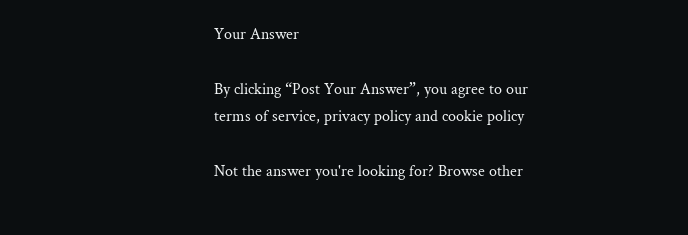Your Answer

By clicking “Post Your Answer”, you agree to our terms of service, privacy policy and cookie policy

Not the answer you're looking for? Browse other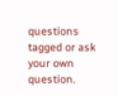questions tagged or ask your own question.